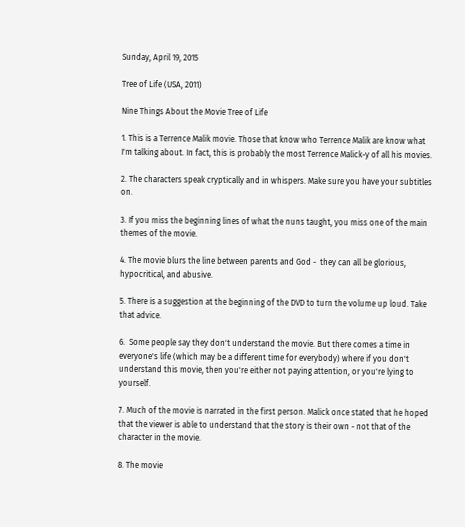Sunday, April 19, 2015

Tree of Life (USA, 2011)

Nine Things About the Movie Tree of Life

1. This is a Terrence Malik movie. Those that know who Terrence Malik are know what I'm talking about. In fact, this is probably the most Terrence Malick-y of all his movies.

2. The characters speak cryptically and in whispers. Make sure you have your subtitles on.

3. If you miss the beginning lines of what the nuns taught, you miss one of the main themes of the movie.

4. The movie blurs the line between parents and God -  they can all be glorious, hypocritical, and abusive.

5. There is a suggestion at the beginning of the DVD to turn the volume up loud. Take that advice.

6.  Some people say they don't understand the movie. But there comes a time in everyone's life (which may be a different time for everybody) where if you don't understand this movie, then you're either not paying attention, or you're lying to yourself.

7. Much of the movie is narrated in the first person. Malick once stated that he hoped that the viewer is able to understand that the story is their own - not that of the character in the movie.

8. The movie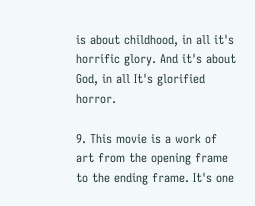is about childhood, in all it's horrific glory. And it's about God, in all It's glorified horror.

9. This movie is a work of art from the opening frame to the ending frame. It's one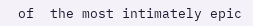of  the most intimately epic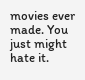movies ever made. You just might hate it.